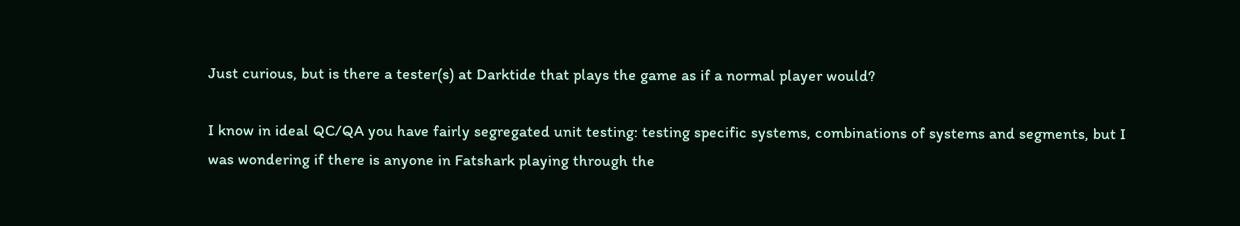Just curious, but is there a tester(s) at Darktide that plays the game as if a normal player would?

I know in ideal QC/QA you have fairly segregated unit testing: testing specific systems, combinations of systems and segments, but I was wondering if there is anyone in Fatshark playing through the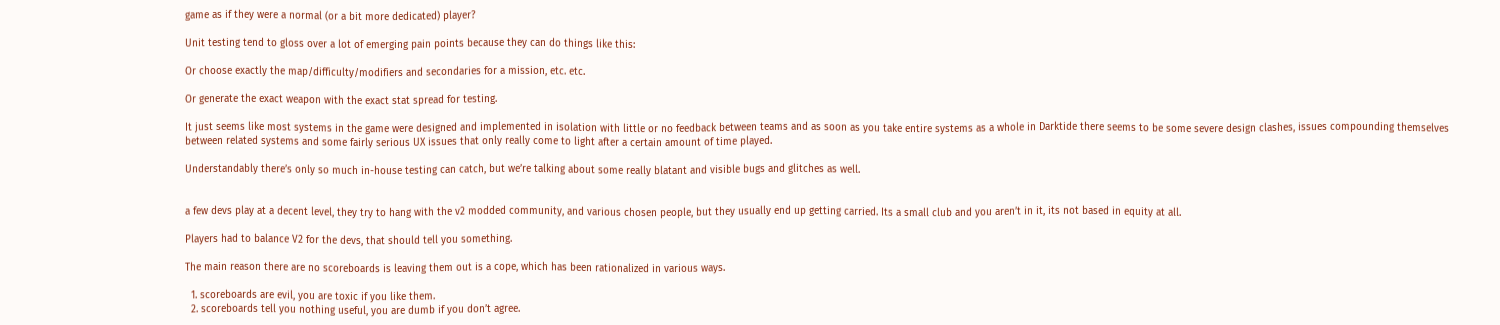game as if they were a normal (or a bit more dedicated) player?

Unit testing tend to gloss over a lot of emerging pain points because they can do things like this:

Or choose exactly the map/difficulty/modifiers and secondaries for a mission, etc. etc.

Or generate the exact weapon with the exact stat spread for testing.

It just seems like most systems in the game were designed and implemented in isolation with little or no feedback between teams and as soon as you take entire systems as a whole in Darktide there seems to be some severe design clashes, issues compounding themselves between related systems and some fairly serious UX issues that only really come to light after a certain amount of time played.

Understandably there’s only so much in-house testing can catch, but we’re talking about some really blatant and visible bugs and glitches as well.


a few devs play at a decent level, they try to hang with the v2 modded community, and various chosen people, but they usually end up getting carried. Its a small club and you aren’t in it, its not based in equity at all.

Players had to balance V2 for the devs, that should tell you something.

The main reason there are no scoreboards is leaving them out is a cope, which has been rationalized in various ways.

  1. scoreboards are evil, you are toxic if you like them.
  2. scoreboards tell you nothing useful, you are dumb if you don’t agree.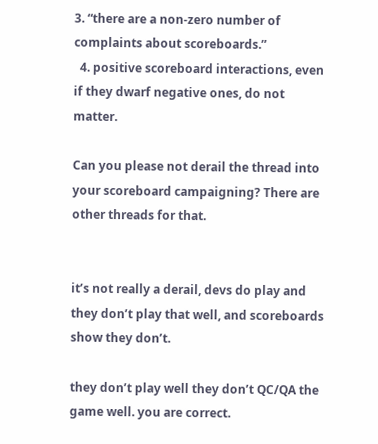3. “there are a non-zero number of complaints about scoreboards.”
  4. positive scoreboard interactions, even if they dwarf negative ones, do not matter.

Can you please not derail the thread into your scoreboard campaigning? There are other threads for that.


it’s not really a derail, devs do play and they don’t play that well, and scoreboards show they don’t.

they don’t play well they don’t QC/QA the game well. you are correct.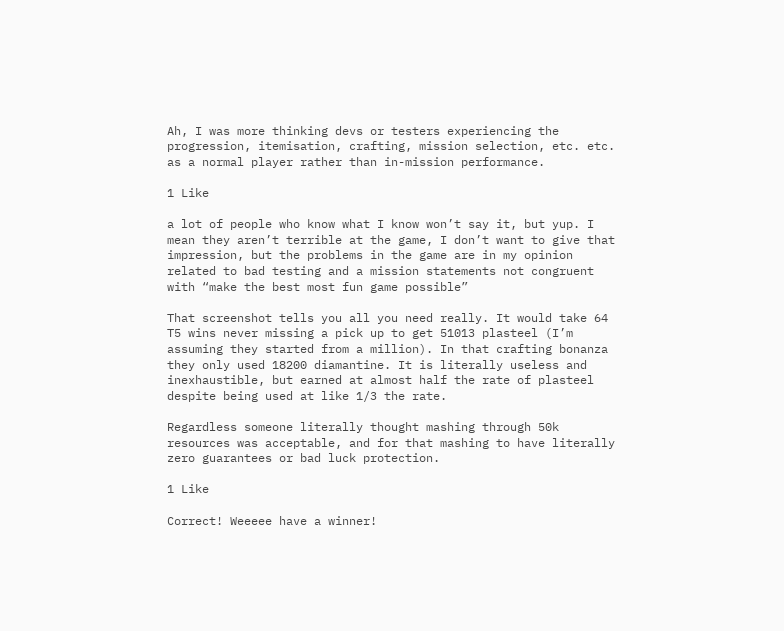Ah, I was more thinking devs or testers experiencing the progression, itemisation, crafting, mission selection, etc. etc. as a normal player rather than in-mission performance.

1 Like

a lot of people who know what I know won’t say it, but yup. I mean they aren’t terrible at the game, I don’t want to give that impression, but the problems in the game are in my opinion related to bad testing and a mission statements not congruent with “make the best most fun game possible”

That screenshot tells you all you need really. It would take 64 T5 wins never missing a pick up to get 51013 plasteel (I’m assuming they started from a million). In that crafting bonanza they only used 18200 diamantine. It is literally useless and inexhaustible, but earned at almost half the rate of plasteel despite being used at like 1/3 the rate.

Regardless someone literally thought mashing through 50k resources was acceptable, and for that mashing to have literally zero guarantees or bad luck protection.

1 Like

Correct! Weeeee have a winner!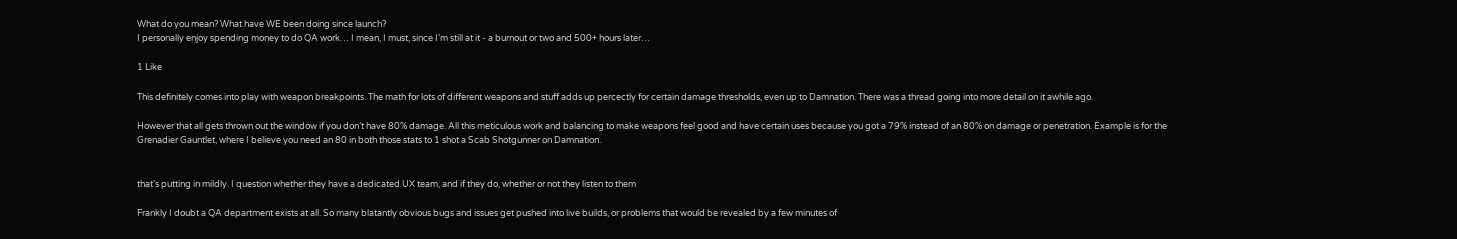What do you mean? What have WE been doing since launch?
I personally enjoy spending money to do QA work… I mean, I must, since I’m still at it - a burnout or two and 500+ hours later…

1 Like

This definitely comes into play with weapon breakpoints. The math for lots of different weapons and stuff adds up percectly for certain damage thresholds, even up to Damnation. There was a thread going into more detail on it awhile ago.

However that all gets thrown out the window if you don’t have 80% damage. All this meticulous work and balancing to make weapons feel good and have certain uses because you got a 79% instead of an 80% on damage or penetration. Example is for the Grenadier Gauntlet, where I believe you need an 80 in both those stats to 1 shot a Scab Shotgunner on Damnation.


that’s putting in mildly. I question whether they have a dedicated UX team, and if they do, whether or not they listen to them

Frankly I doubt a QA department exists at all. So many blatantly obvious bugs and issues get pushed into live builds, or problems that would be revealed by a few minutes of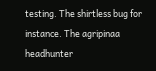testing. The shirtless bug for instance. The agripinaa headhunter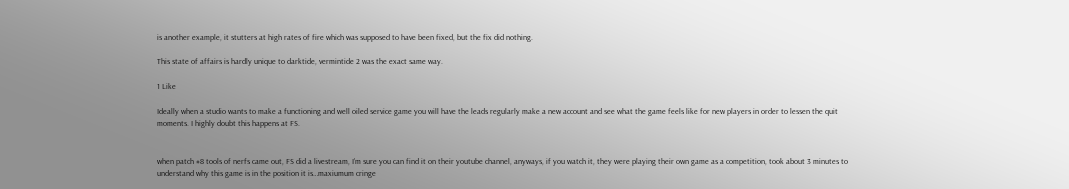is another example, it stutters at high rates of fire which was supposed to have been fixed, but the fix did nothing.

This state of affairs is hardly unique to darktide, vermintide 2 was the exact same way.

1 Like

Ideally when a studio wants to make a functioning and well oiled service game you will have the leads regularly make a new account and see what the game feels like for new players in order to lessen the quit moments. I highly doubt this happens at FS.


when patch #8 tools of nerfs came out, FS did a livestream, I’m sure you can find it on their youtube channel, anyways, if you watch it, they were playing their own game as a competition, took about 3 minutes to understand why this game is in the position it is…maxiumum cringe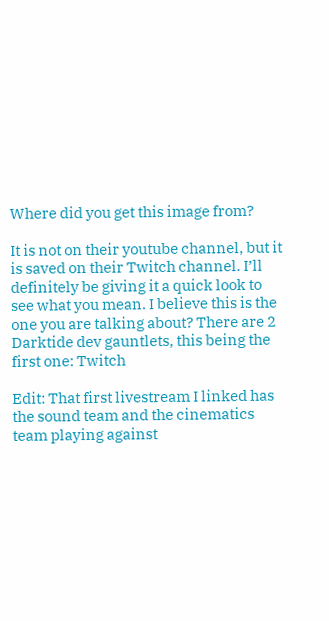Where did you get this image from?

It is not on their youtube channel, but it is saved on their Twitch channel. I’ll definitely be giving it a quick look to see what you mean. I believe this is the one you are talking about? There are 2 Darktide dev gauntlets, this being the first one: Twitch

Edit: That first livestream I linked has the sound team and the cinematics team playing against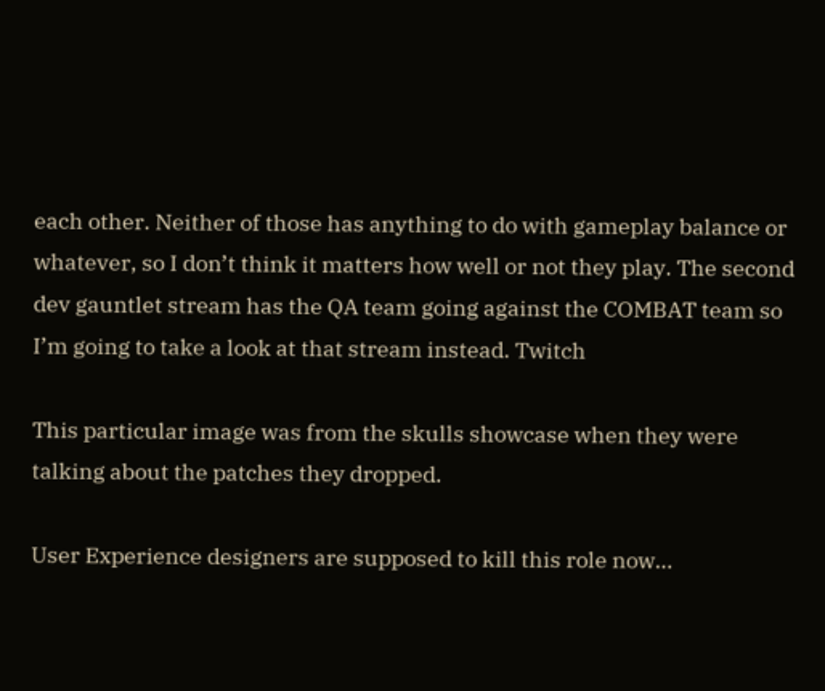each other. Neither of those has anything to do with gameplay balance or whatever, so I don’t think it matters how well or not they play. The second dev gauntlet stream has the QA team going against the COMBAT team so I’m going to take a look at that stream instead. Twitch

This particular image was from the skulls showcase when they were talking about the patches they dropped.

User Experience designers are supposed to kill this role now…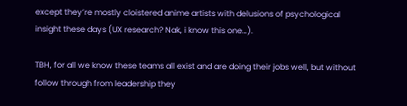except they’re mostly cloistered anime artists with delusions of psychological insight these days (UX research? Nak, i know this one…).

TBH, for all we know these teams all exist and are doing their jobs well, but without follow through from leadership they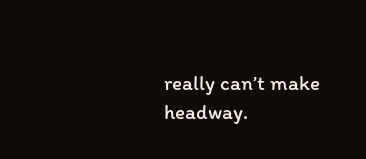really can’t make headway.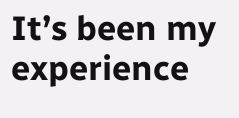It’s been my experience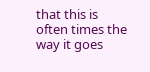that this is often times the way it goes